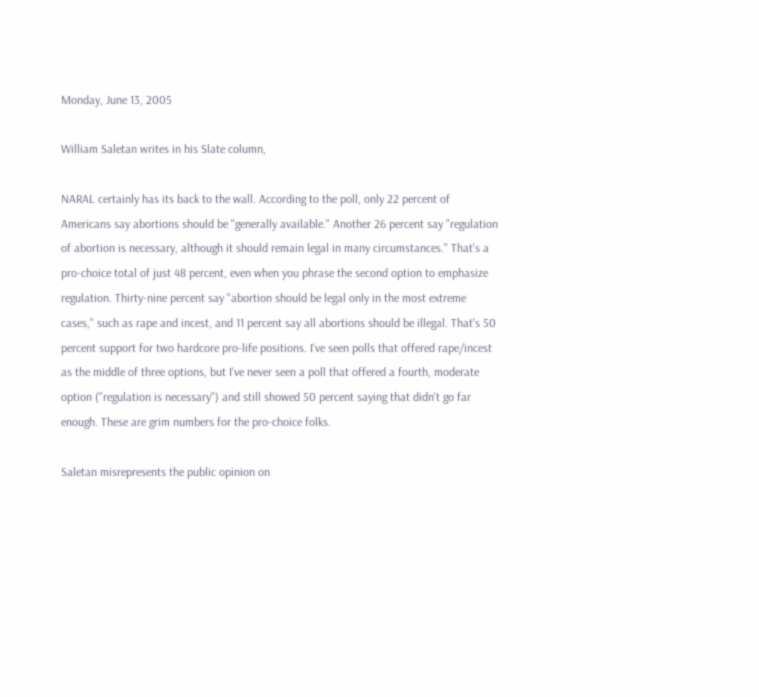Monday, June 13, 2005

William Saletan writes in his Slate column,

NARAL certainly has its back to the wall. According to the poll, only 22 percent of Americans say abortions should be "generally available." Another 26 percent say "regulation of abortion is necessary, although it should remain legal in many circumstances." That's a pro-choice total of just 48 percent, even when you phrase the second option to emphasize regulation. Thirty-nine percent say "abortion should be legal only in the most extreme cases," such as rape and incest, and 11 percent say all abortions should be illegal. That's 50 percent support for two hardcore pro-life positions. I've seen polls that offered rape/incest as the middle of three options, but I've never seen a poll that offered a fourth, moderate option ("regulation is necessary") and still showed 50 percent saying that didn't go far enough. These are grim numbers for the pro-choice folks.

Saletan misrepresents the public opinion on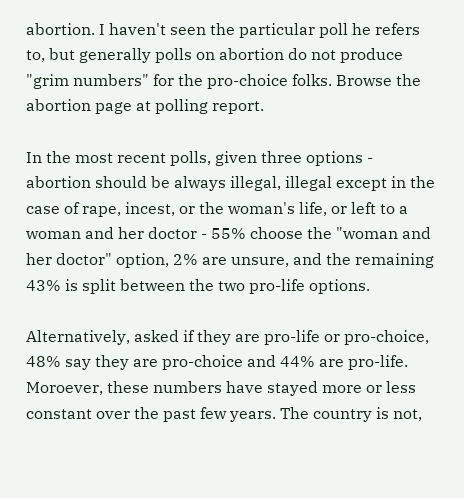abortion. I haven't seen the particular poll he refers to, but generally polls on abortion do not produce "grim numbers" for the pro-choice folks. Browse the abortion page at polling report.

In the most recent polls, given three options - abortion should be always illegal, illegal except in the case of rape, incest, or the woman's life, or left to a woman and her doctor - 55% choose the "woman and her doctor" option, 2% are unsure, and the remaining 43% is split between the two pro-life options.

Alternatively, asked if they are pro-life or pro-choice, 48% say they are pro-choice and 44% are pro-life. Moroever, these numbers have stayed more or less constant over the past few years. The country is not,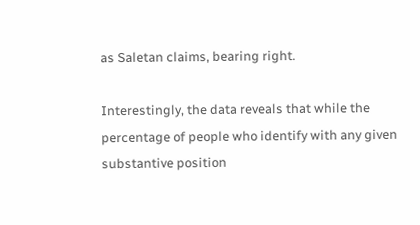as Saletan claims, bearing right.

Interestingly, the data reveals that while the percentage of people who identify with any given substantive position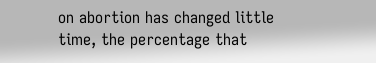on abortion has changed little time, the percentage that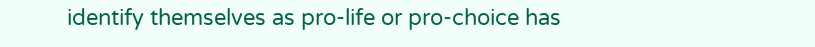identify themselves as pro-life or pro-choice has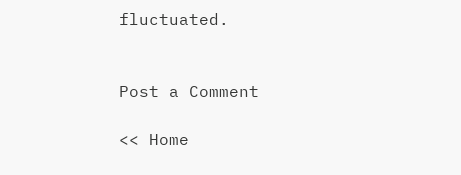fluctuated.


Post a Comment

<< Home